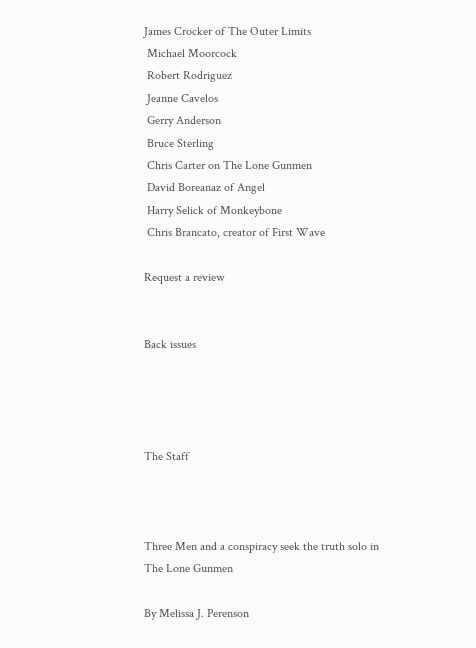James Crocker of The Outer Limits
 Michael Moorcock
 Robert Rodriguez
 Jeanne Cavelos
 Gerry Anderson
 Bruce Sterling
 Chris Carter on The Lone Gunmen
 David Boreanaz of Angel
 Harry Selick of Monkeybone
 Chris Brancato, creator of First Wave

Request a review


Back issues




The Staff



Three Men and a conspiracy seek the truth solo in The Lone Gunmen

By Melissa J. Perenson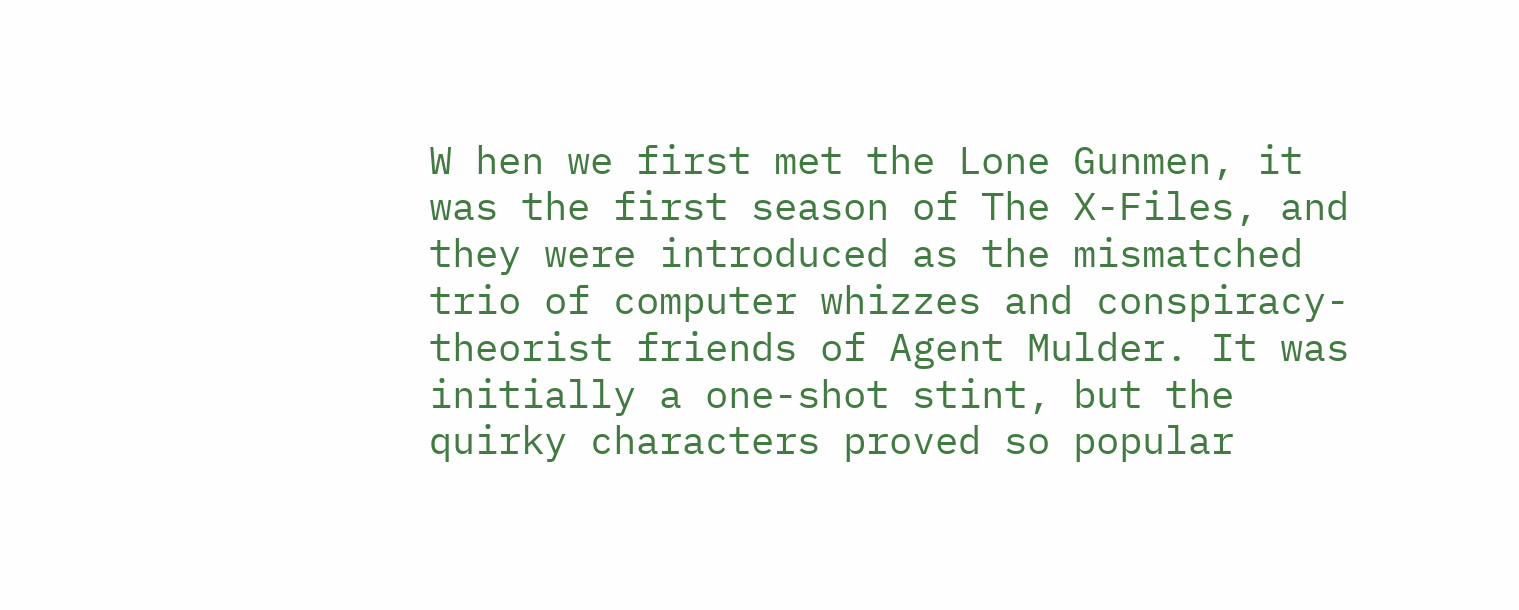W hen we first met the Lone Gunmen, it was the first season of The X-Files, and they were introduced as the mismatched trio of computer whizzes and conspiracy-theorist friends of Agent Mulder. It was initially a one-shot stint, but the quirky characters proved so popular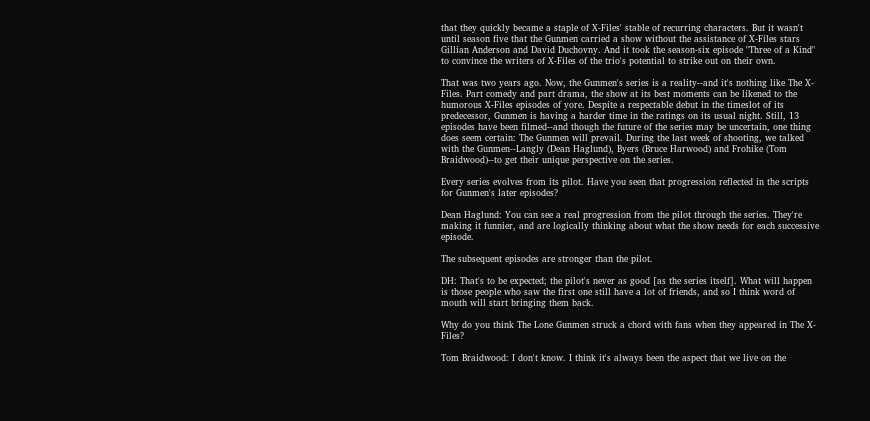that they quickly became a staple of X-Files' stable of recurring characters. But it wasn't until season five that the Gunmen carried a show without the assistance of X-Files stars Gillian Anderson and David Duchovny. And it took the season-six episode "Three of a Kind" to convince the writers of X-Files of the trio's potential to strike out on their own.

That was two years ago. Now, the Gunmen's series is a reality--and it's nothing like The X-Files. Part comedy and part drama, the show at its best moments can be likened to the humorous X-Files episodes of yore. Despite a respectable debut in the timeslot of its predecessor, Gunmen is having a harder time in the ratings on its usual night. Still, 13 episodes have been filmed--and though the future of the series may be uncertain, one thing does seem certain: The Gunmen will prevail. During the last week of shooting, we talked with the Gunmen--Langly (Dean Haglund), Byers (Bruce Harwood) and Frohike (Tom Braidwood)--to get their unique perspective on the series.

Every series evolves from its pilot. Have you seen that progression reflected in the scripts for Gunmen's later episodes?

Dean Haglund: You can see a real progression from the pilot through the series. They're making it funnier, and are logically thinking about what the show needs for each successive episode.

The subsequent episodes are stronger than the pilot.

DH: That's to be expected; the pilot's never as good [as the series itself]. What will happen is those people who saw the first one still have a lot of friends, and so I think word of mouth will start bringing them back.

Why do you think The Lone Gunmen struck a chord with fans when they appeared in The X-Files?

Tom Braidwood: I don't know. I think it's always been the aspect that we live on the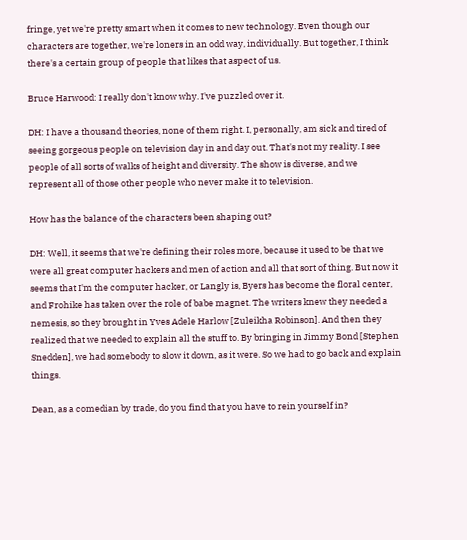fringe, yet we're pretty smart when it comes to new technology. Even though our characters are together, we're loners in an odd way, individually. But together, I think there's a certain group of people that likes that aspect of us.

Bruce Harwood: I really don't know why. I've puzzled over it.

DH: I have a thousand theories, none of them right. I, personally, am sick and tired of seeing gorgeous people on television day in and day out. That's not my reality. I see people of all sorts of walks of height and diversity. The show is diverse, and we represent all of those other people who never make it to television.

How has the balance of the characters been shaping out?

DH: Well, it seems that we're defining their roles more, because it used to be that we were all great computer hackers and men of action and all that sort of thing. But now it seems that I'm the computer hacker, or Langly is, Byers has become the floral center, and Frohike has taken over the role of babe magnet. The writers knew they needed a nemesis, so they brought in Yves Adele Harlow [Zuleikha Robinson]. And then they realized that we needed to explain all the stuff to. By bringing in Jimmy Bond [Stephen Snedden], we had somebody to slow it down, as it were. So we had to go back and explain things.

Dean, as a comedian by trade, do you find that you have to rein yourself in?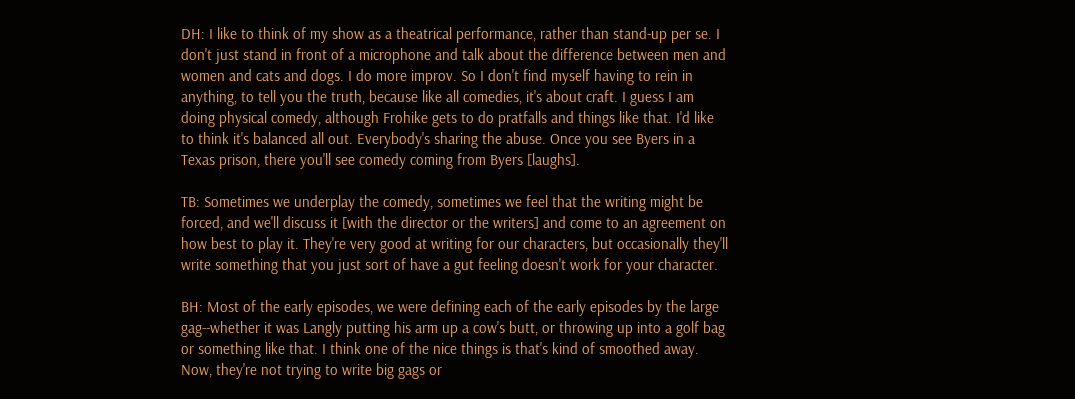DH: I like to think of my show as a theatrical performance, rather than stand-up per se. I don't just stand in front of a microphone and talk about the difference between men and women and cats and dogs. I do more improv. So I don't find myself having to rein in anything, to tell you the truth, because like all comedies, it's about craft. I guess I am doing physical comedy, although Frohike gets to do pratfalls and things like that. I'd like to think it's balanced all out. Everybody's sharing the abuse. Once you see Byers in a Texas prison, there you'll see comedy coming from Byers [laughs].

TB: Sometimes we underplay the comedy, sometimes we feel that the writing might be forced, and we'll discuss it [with the director or the writers] and come to an agreement on how best to play it. They're very good at writing for our characters, but occasionally they'll write something that you just sort of have a gut feeling doesn't work for your character.

BH: Most of the early episodes, we were defining each of the early episodes by the large gag--whether it was Langly putting his arm up a cow's butt, or throwing up into a golf bag or something like that. I think one of the nice things is that's kind of smoothed away. Now, they're not trying to write big gags or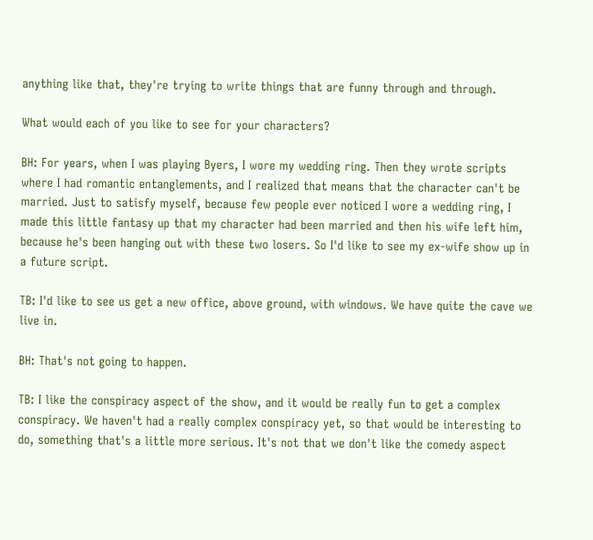anything like that, they're trying to write things that are funny through and through.

What would each of you like to see for your characters?

BH: For years, when I was playing Byers, I wore my wedding ring. Then they wrote scripts where I had romantic entanglements, and I realized that means that the character can't be married. Just to satisfy myself, because few people ever noticed I wore a wedding ring, I made this little fantasy up that my character had been married and then his wife left him, because he's been hanging out with these two losers. So I'd like to see my ex-wife show up in a future script.

TB: I'd like to see us get a new office, above ground, with windows. We have quite the cave we live in.

BH: That's not going to happen.

TB: I like the conspiracy aspect of the show, and it would be really fun to get a complex conspiracy. We haven't had a really complex conspiracy yet, so that would be interesting to do, something that's a little more serious. It's not that we don't like the comedy aspect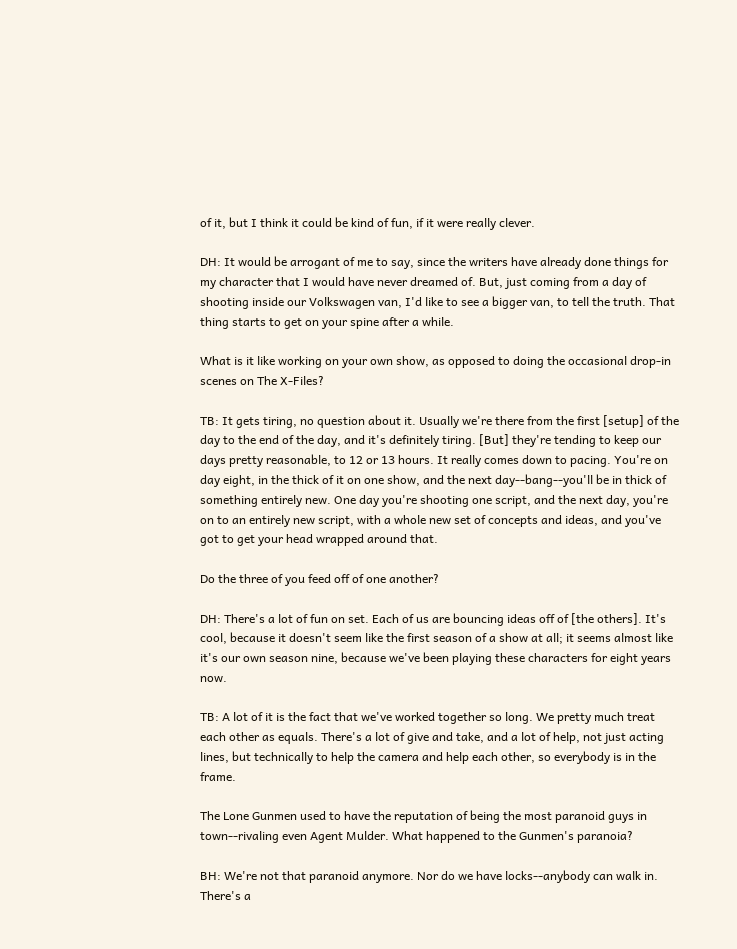of it, but I think it could be kind of fun, if it were really clever.

DH: It would be arrogant of me to say, since the writers have already done things for my character that I would have never dreamed of. But, just coming from a day of shooting inside our Volkswagen van, I'd like to see a bigger van, to tell the truth. That thing starts to get on your spine after a while.

What is it like working on your own show, as opposed to doing the occasional drop-in scenes on The X-Files?

TB: It gets tiring, no question about it. Usually we're there from the first [setup] of the day to the end of the day, and it's definitely tiring. [But] they're tending to keep our days pretty reasonable, to 12 or 13 hours. It really comes down to pacing. You're on day eight, in the thick of it on one show, and the next day--bang--you'll be in thick of something entirely new. One day you're shooting one script, and the next day, you're on to an entirely new script, with a whole new set of concepts and ideas, and you've got to get your head wrapped around that.

Do the three of you feed off of one another?

DH: There's a lot of fun on set. Each of us are bouncing ideas off of [the others]. It's cool, because it doesn't seem like the first season of a show at all; it seems almost like it's our own season nine, because we've been playing these characters for eight years now.

TB: A lot of it is the fact that we've worked together so long. We pretty much treat each other as equals. There's a lot of give and take, and a lot of help, not just acting lines, but technically to help the camera and help each other, so everybody is in the frame.

The Lone Gunmen used to have the reputation of being the most paranoid guys in town--rivaling even Agent Mulder. What happened to the Gunmen's paranoia?

BH: We're not that paranoid anymore. Nor do we have locks--anybody can walk in. There's a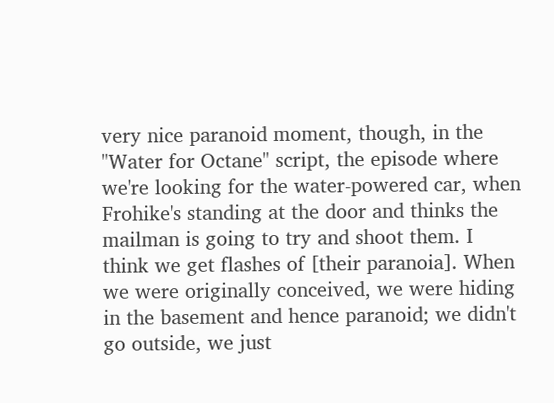very nice paranoid moment, though, in the "Water for Octane" script, the episode where we're looking for the water-powered car, when Frohike's standing at the door and thinks the mailman is going to try and shoot them. I think we get flashes of [their paranoia]. When we were originally conceived, we were hiding in the basement and hence paranoid; we didn't go outside, we just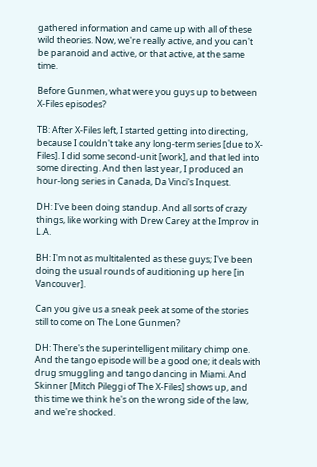gathered information and came up with all of these wild theories. Now, we're really active, and you can't be paranoid and active, or that active, at the same time.

Before Gunmen, what were you guys up to between X-Files episodes?

TB: After X-Files left, I started getting into directing, because I couldn't take any long-term series [due to X-Files]. I did some second-unit [work], and that led into some directing. And then last year, I produced an hour-long series in Canada, Da Vinci's Inquest.

DH: I've been doing standup. And all sorts of crazy things, like working with Drew Carey at the Improv in L.A.

BH: I'm not as multitalented as these guys; I've been doing the usual rounds of auditioning up here [in Vancouver].

Can you give us a sneak peek at some of the stories still to come on The Lone Gunmen?

DH: There's the superintelligent military chimp one. And the tango episode will be a good one; it deals with drug smuggling and tango dancing in Miami. And Skinner [Mitch Pileggi of The X-Files] shows up, and this time we think he's on the wrong side of the law, and we're shocked.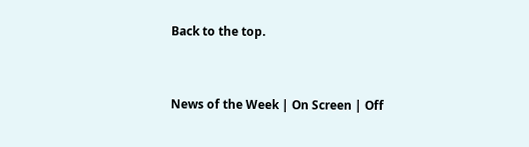Back to the top.


News of the Week | On Screen | Off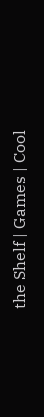the Shelf | Games | Cool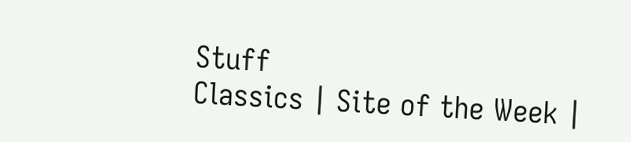Stuff
Classics | Site of the Week |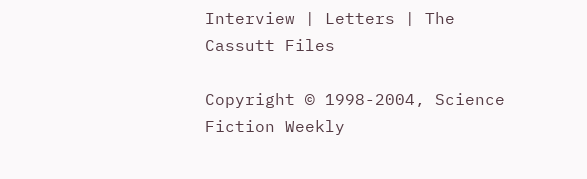Interview | Letters | The Cassutt Files

Copyright © 1998-2004, Science Fiction Weekly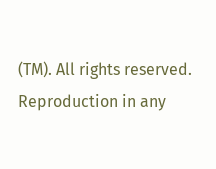(TM). All rights reserved. Reproduction in any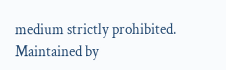medium strictly prohibited. Maintained by